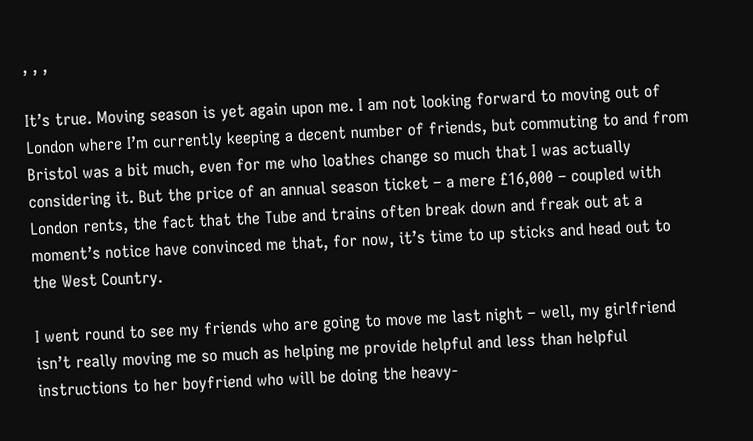, , ,

It’s true. Moving season is yet again upon me. I am not looking forward to moving out of London where I’m currently keeping a decent number of friends, but commuting to and from Bristol was a bit much, even for me who loathes change so much that I was actually considering it. But the price of an annual season ticket – a mere £16,000 – coupled with London rents, the fact that the Tube and trains often break down and freak out at a moment’s notice have convinced me that, for now, it’s time to up sticks and head out to the West Country.

I went round to see my friends who are going to move me last night – well, my girlfriend isn’t really moving me so much as helping me provide helpful and less than helpful instructions to her boyfriend who will be doing the heavy-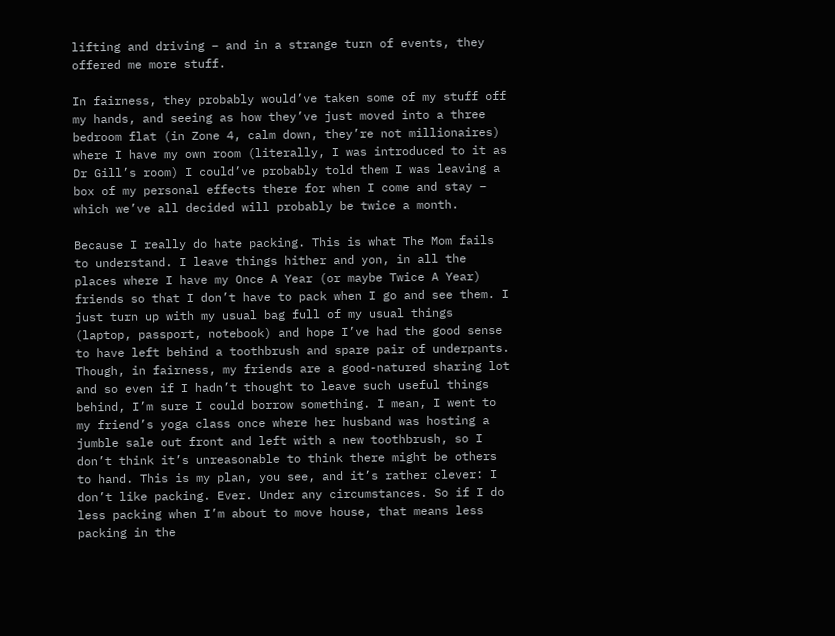lifting and driving – and in a strange turn of events, they offered me more stuff.

In fairness, they probably would’ve taken some of my stuff off my hands, and seeing as how they’ve just moved into a three bedroom flat (in Zone 4, calm down, they’re not millionaires) where I have my own room (literally, I was introduced to it as Dr Gill’s room) I could’ve probably told them I was leaving a box of my personal effects there for when I come and stay – which we’ve all decided will probably be twice a month.

Because I really do hate packing. This is what The Mom fails to understand. I leave things hither and yon, in all the places where I have my Once A Year (or maybe Twice A Year) friends so that I don’t have to pack when I go and see them. I just turn up with my usual bag full of my usual things (laptop, passport, notebook) and hope I’ve had the good sense to have left behind a toothbrush and spare pair of underpants. Though, in fairness, my friends are a good-natured sharing lot and so even if I hadn’t thought to leave such useful things behind, I’m sure I could borrow something. I mean, I went to my friend’s yoga class once where her husband was hosting a jumble sale out front and left with a new toothbrush, so I don’t think it’s unreasonable to think there might be others to hand. This is my plan, you see, and it’s rather clever: I don’t like packing. Ever. Under any circumstances. So if I do less packing when I’m about to move house, that means less packing in the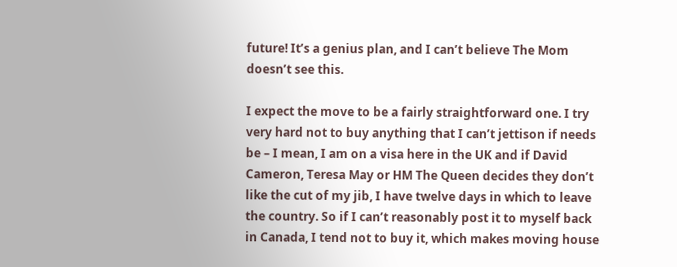future! It’s a genius plan, and I can’t believe The Mom doesn’t see this.

I expect the move to be a fairly straightforward one. I try very hard not to buy anything that I can’t jettison if needs be – I mean, I am on a visa here in the UK and if David Cameron, Teresa May or HM The Queen decides they don’t like the cut of my jib, I have twelve days in which to leave the country. So if I can’t reasonably post it to myself back in Canada, I tend not to buy it, which makes moving house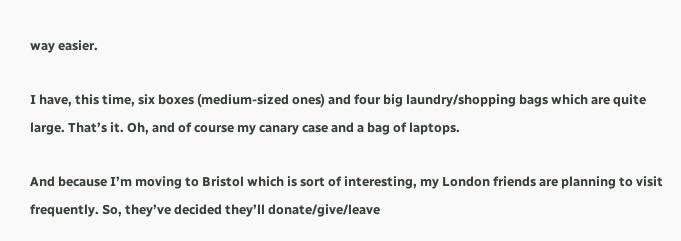way easier.

I have, this time, six boxes (medium-sized ones) and four big laundry/shopping bags which are quite large. That’s it. Oh, and of course my canary case and a bag of laptops.

And because I’m moving to Bristol which is sort of interesting, my London friends are planning to visit frequently. So, they’ve decided they’ll donate/give/leave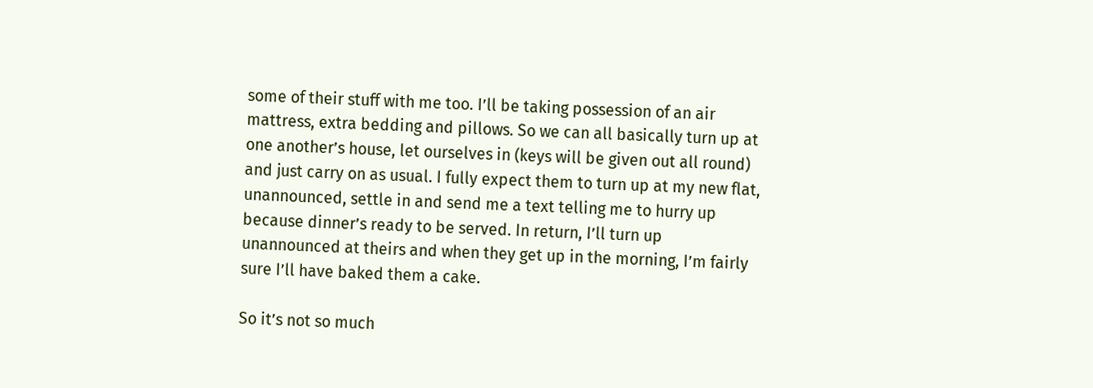some of their stuff with me too. I’ll be taking possession of an air mattress, extra bedding and pillows. So we can all basically turn up at one another’s house, let ourselves in (keys will be given out all round) and just carry on as usual. I fully expect them to turn up at my new flat, unannounced, settle in and send me a text telling me to hurry up because dinner’s ready to be served. In return, I’ll turn up unannounced at theirs and when they get up in the morning, I’m fairly sure I’ll have baked them a cake.

So it’s not so much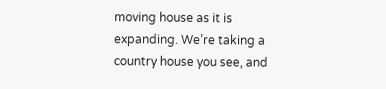moving house as it is expanding. We’re taking a country house you see, and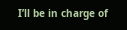I’ll be in charge of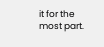it for the most part.